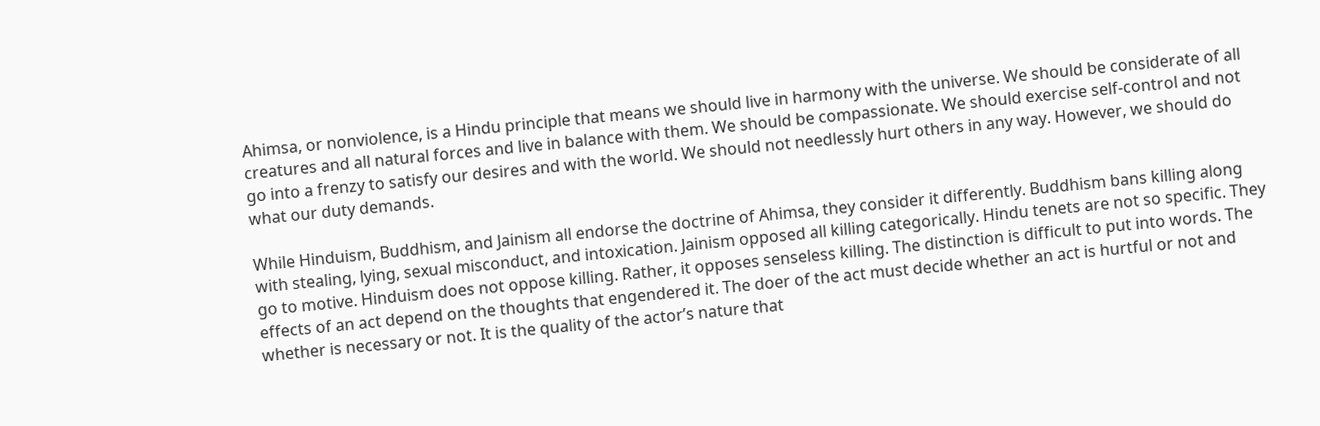Ahimsa, or nonviolence, is a Hindu principle that means we should live in harmony with the universe. We should be considerate of all creatures and all natural forces and live in balance with them. We should be compassionate. We should exercise self-control and not go into a frenzy to satisfy our desires and with the world. We should not needlessly hurt others in any way. However, we should do what our duty demands.

While Hinduism, Buddhism, and Jainism all endorse the doctrine of Ahimsa, they consider it differently. Buddhism bans killing along with stealing, lying, sexual misconduct, and intoxication. Jainism opposed all killing categorically. Hindu tenets are not so specific. They go to motive. Hinduism does not oppose killing. Rather, it opposes senseless killing. The distinction is difficult to put into words. The effects of an act depend on the thoughts that engendered it. The doer of the act must decide whether an act is hurtful or not and whether is necessary or not. It is the quality of the actor’s nature that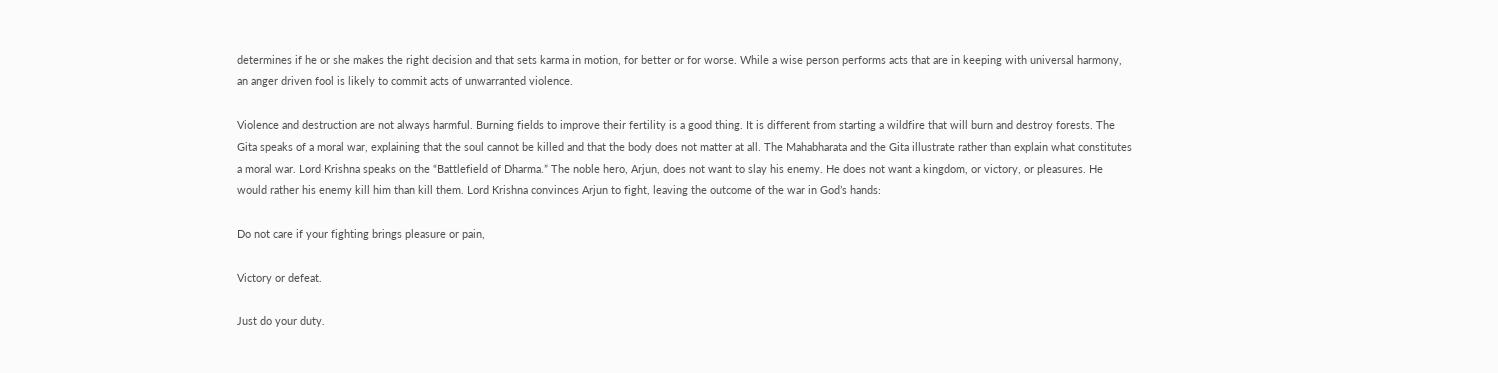determines if he or she makes the right decision and that sets karma in motion, for better or for worse. While a wise person performs acts that are in keeping with universal harmony, an anger driven fool is likely to commit acts of unwarranted violence.

Violence and destruction are not always harmful. Burning fields to improve their fertility is a good thing. It is different from starting a wildfire that will burn and destroy forests. The Gita speaks of a moral war, explaining that the soul cannot be killed and that the body does not matter at all. The Mahabharata and the Gita illustrate rather than explain what constitutes a moral war. Lord Krishna speaks on the “Battlefield of Dharma.” The noble hero, Arjun, does not want to slay his enemy. He does not want a kingdom, or victory, or pleasures. He would rather his enemy kill him than kill them. Lord Krishna convinces Arjun to fight, leaving the outcome of the war in God’s hands:

Do not care if your fighting brings pleasure or pain,

Victory or defeat.

Just do your duty.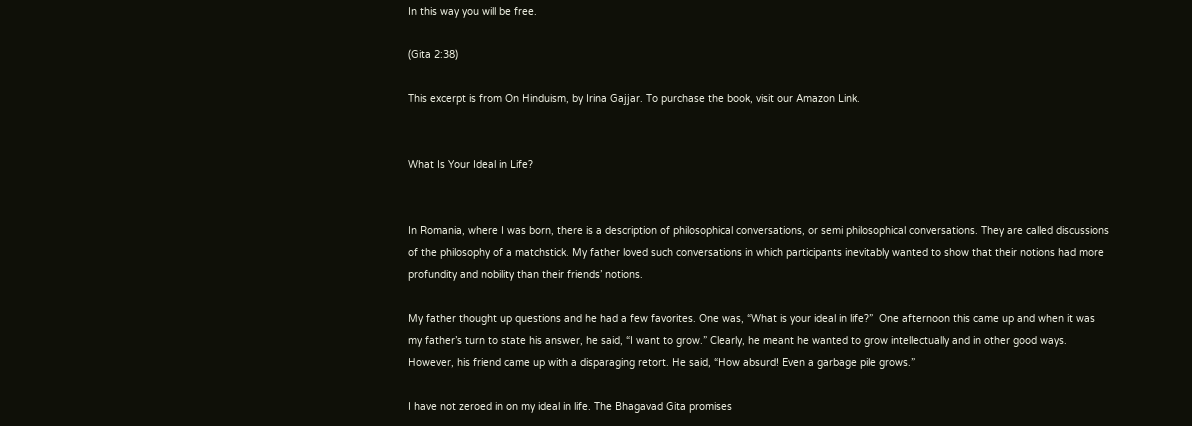In this way you will be free.

(Gita 2:38)

This excerpt is from On Hinduism, by Irina Gajjar. To purchase the book, visit our Amazon Link.


What Is Your Ideal in Life?


In Romania, where I was born, there is a description of philosophical conversations, or semi philosophical conversations. They are called discussions of the philosophy of a matchstick. My father loved such conversations in which participants inevitably wanted to show that their notions had more profundity and nobility than their friends’ notions.

My father thought up questions and he had a few favorites. One was, “What is your ideal in life?”  One afternoon this came up and when it was my father’s turn to state his answer, he said, “I want to grow.” Clearly, he meant he wanted to grow intellectually and in other good ways. However, his friend came up with a disparaging retort. He said, “How absurd! Even a garbage pile grows.”

I have not zeroed in on my ideal in life. The Bhagavad Gita promises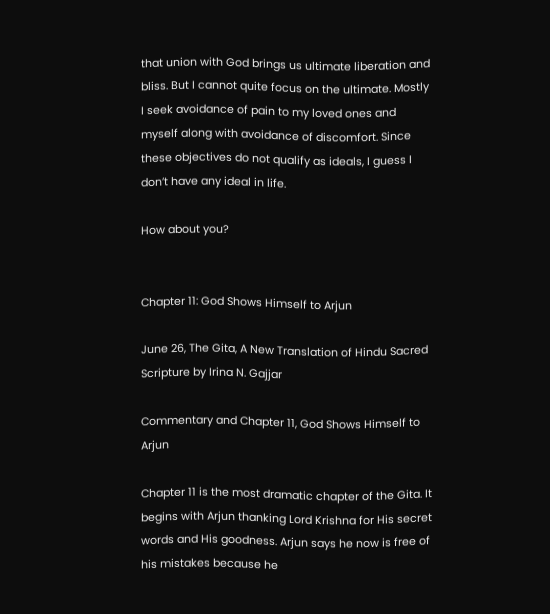that union with God brings us ultimate liberation and bliss. But I cannot quite focus on the ultimate. Mostly I seek avoidance of pain to my loved ones and myself along with avoidance of discomfort. Since these objectives do not qualify as ideals, I guess I don’t have any ideal in life.

How about you?


Chapter 11: God Shows Himself to Arjun

June 26, The Gita, A New Translation of Hindu Sacred Scripture by Irina N. Gajjar

Commentary and Chapter 11, God Shows Himself to Arjun

Chapter 11 is the most dramatic chapter of the Gita. It begins with Arjun thanking Lord Krishna for His secret words and His goodness. Arjun says he now is free of his mistakes because he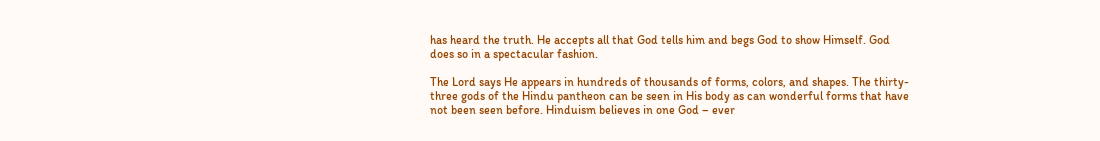has heard the truth. He accepts all that God tells him and begs God to show Himself. God does so in a spectacular fashion.

The Lord says He appears in hundreds of thousands of forms, colors, and shapes. The thirty-three gods of the Hindu pantheon can be seen in His body as can wonderful forms that have not been seen before. Hinduism believes in one God – ever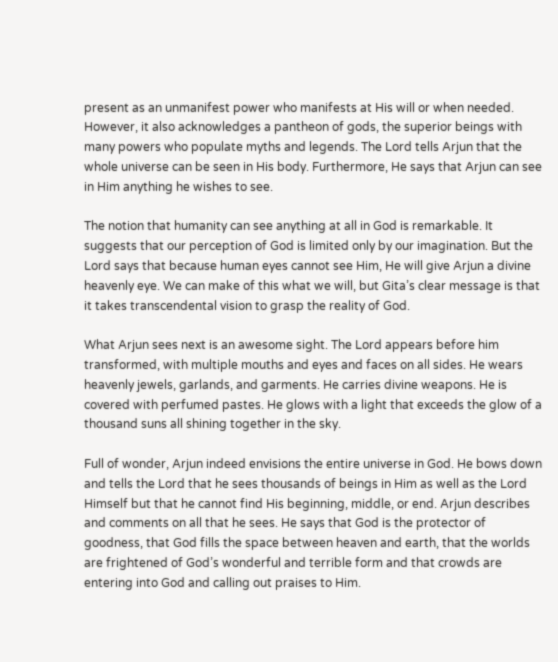present as an unmanifest power who manifests at His will or when needed. However, it also acknowledges a pantheon of gods, the superior beings with many powers who populate myths and legends. The Lord tells Arjun that the whole universe can be seen in His body. Furthermore, He says that Arjun can see in Him anything he wishes to see.

The notion that humanity can see anything at all in God is remarkable. It suggests that our perception of God is limited only by our imagination. But the Lord says that because human eyes cannot see Him, He will give Arjun a divine heavenly eye. We can make of this what we will, but Gita’s clear message is that it takes transcendental vision to grasp the reality of God.

What Arjun sees next is an awesome sight. The Lord appears before him transformed, with multiple mouths and eyes and faces on all sides. He wears heavenly jewels, garlands, and garments. He carries divine weapons. He is covered with perfumed pastes. He glows with a light that exceeds the glow of a thousand suns all shining together in the sky.

Full of wonder, Arjun indeed envisions the entire universe in God. He bows down and tells the Lord that he sees thousands of beings in Him as well as the Lord Himself but that he cannot find His beginning, middle, or end. Arjun describes and comments on all that he sees. He says that God is the protector of goodness, that God fills the space between heaven and earth, that the worlds are frightened of God’s wonderful and terrible form and that crowds are entering into God and calling out praises to Him.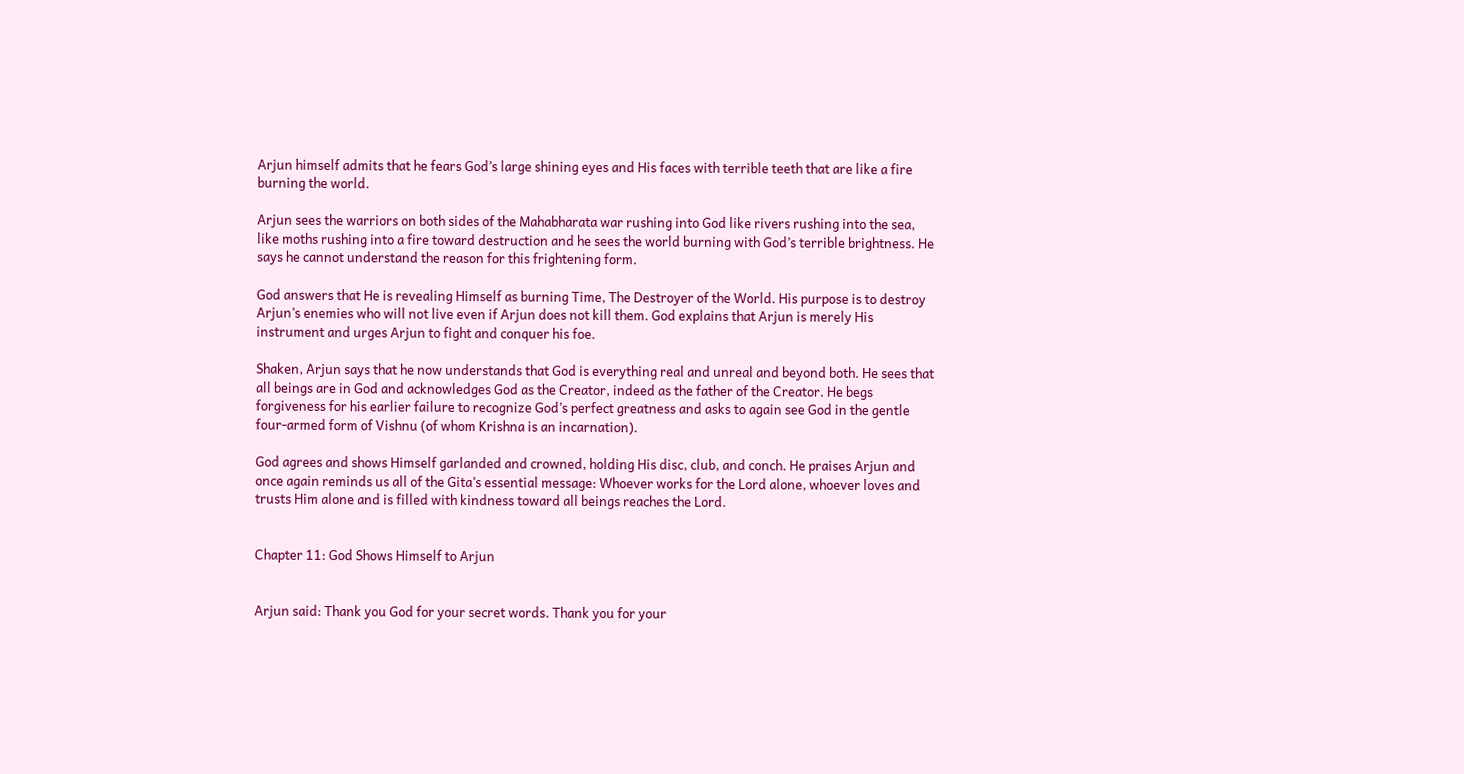Arjun himself admits that he fears God’s large shining eyes and His faces with terrible teeth that are like a fire burning the world.

Arjun sees the warriors on both sides of the Mahabharata war rushing into God like rivers rushing into the sea, like moths rushing into a fire toward destruction and he sees the world burning with God’s terrible brightness. He says he cannot understand the reason for this frightening form.

God answers that He is revealing Himself as burning Time, The Destroyer of the World. His purpose is to destroy Arjun’s enemies who will not live even if Arjun does not kill them. God explains that Arjun is merely His instrument and urges Arjun to fight and conquer his foe.

Shaken, Arjun says that he now understands that God is everything real and unreal and beyond both. He sees that all beings are in God and acknowledges God as the Creator, indeed as the father of the Creator. He begs forgiveness for his earlier failure to recognize God’s perfect greatness and asks to again see God in the gentle four-armed form of Vishnu (of whom Krishna is an incarnation).

God agrees and shows Himself garlanded and crowned, holding His disc, club, and conch. He praises Arjun and once again reminds us all of the Gita’s essential message: Whoever works for the Lord alone, whoever loves and trusts Him alone and is filled with kindness toward all beings reaches the Lord.


Chapter 11: God Shows Himself to Arjun


Arjun said: Thank you God for your secret words. Thank you for your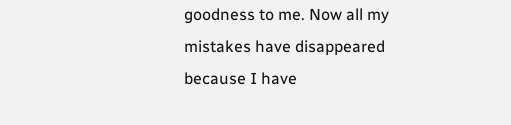goodness to me. Now all my mistakes have disappeared because I have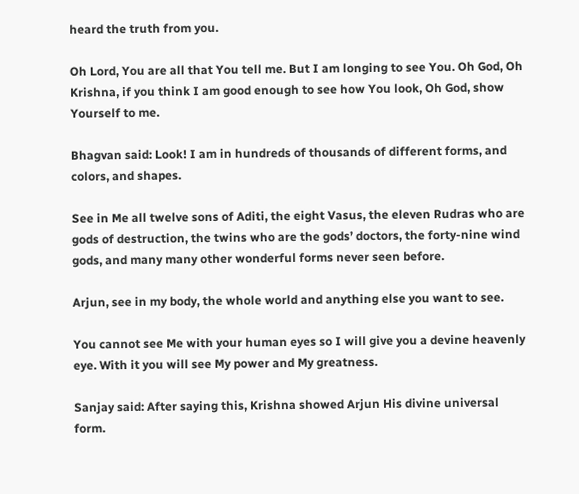heard the truth from you.

Oh Lord, You are all that You tell me. But I am longing to see You. Oh God, Oh Krishna, if you think I am good enough to see how You look, Oh God, show Yourself to me.

Bhagvan said: Look! I am in hundreds of thousands of different forms, and colors, and shapes.

See in Me all twelve sons of Aditi, the eight Vasus, the eleven Rudras who are gods of destruction, the twins who are the gods’ doctors, the forty-nine wind gods, and many many other wonderful forms never seen before.

Arjun, see in my body, the whole world and anything else you want to see.

You cannot see Me with your human eyes so I will give you a devine heavenly eye. With it you will see My power and My greatness.

Sanjay said: After saying this, Krishna showed Arjun His divine universal form.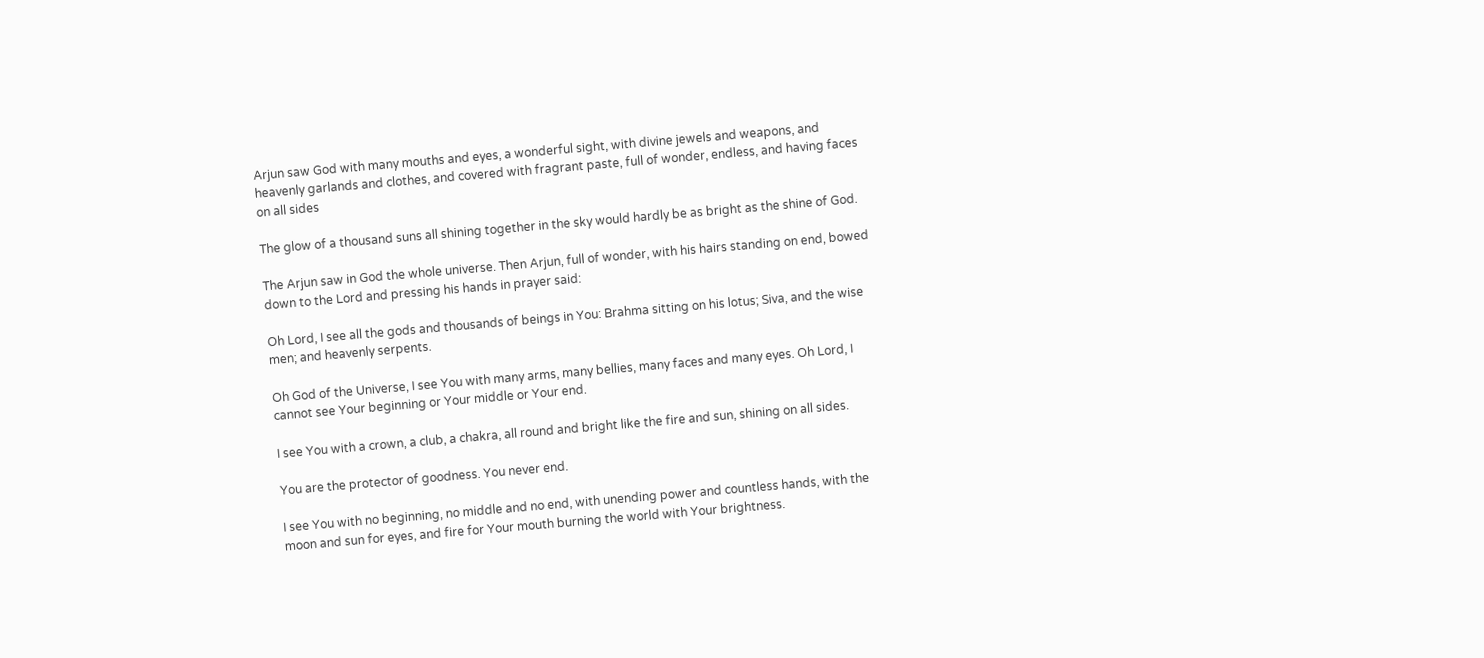Arjun saw God with many mouths and eyes, a wonderful sight, with divine jewels and weapons, and heavenly garlands and clothes, and covered with fragrant paste, full of wonder, endless, and having faces on all sides

The glow of a thousand suns all shining together in the sky would hardly be as bright as the shine of God.

The Arjun saw in God the whole universe. Then Arjun, full of wonder, with his hairs standing on end, bowed down to the Lord and pressing his hands in prayer said:

Oh Lord, I see all the gods and thousands of beings in You: Brahma sitting on his lotus; Siva, and the wise men; and heavenly serpents.

Oh God of the Universe, I see You with many arms, many bellies, many faces and many eyes. Oh Lord, I cannot see Your beginning or Your middle or Your end.

I see You with a crown, a club, a chakra, all round and bright like the fire and sun, shining on all sides.

You are the protector of goodness. You never end.

I see You with no beginning, no middle and no end, with unending power and countless hands, with the moon and sun for eyes, and fire for Your mouth burning the world with Your brightness.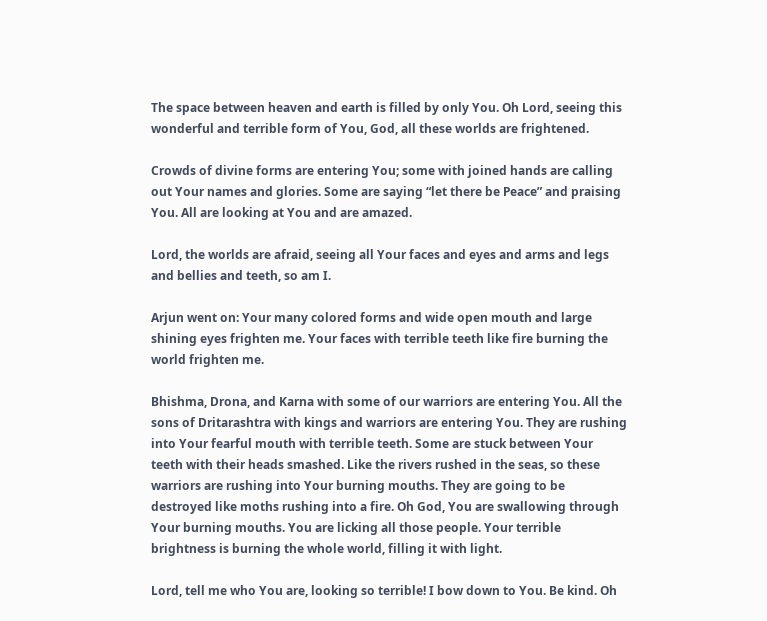The space between heaven and earth is filled by only You. Oh Lord, seeing this wonderful and terrible form of You, God, all these worlds are frightened.

Crowds of divine forms are entering You; some with joined hands are calling out Your names and glories. Some are saying “let there be Peace” and praising You. All are looking at You and are amazed.

Lord, the worlds are afraid, seeing all Your faces and eyes and arms and legs and bellies and teeth, so am I.

Arjun went on: Your many colored forms and wide open mouth and large shining eyes frighten me. Your faces with terrible teeth like fire burning the world frighten me.

Bhishma, Drona, and Karna with some of our warriors are entering You. All the sons of Dritarashtra with kings and warriors are entering You. They are rushing into Your fearful mouth with terrible teeth. Some are stuck between Your teeth with their heads smashed. Like the rivers rushed in the seas, so these warriors are rushing into Your burning mouths. They are going to be destroyed like moths rushing into a fire. Oh God, You are swallowing through Your burning mouths. You are licking all those people. Your terrible brightness is burning the whole world, filling it with light.

Lord, tell me who You are, looking so terrible! I bow down to You. Be kind. Oh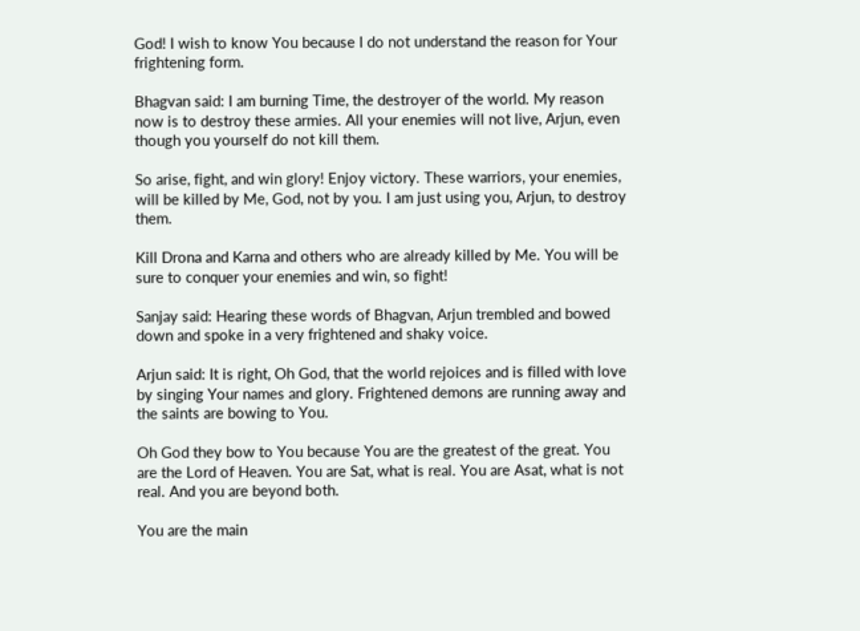God! I wish to know You because I do not understand the reason for Your frightening form.

Bhagvan said: I am burning Time, the destroyer of the world. My reason now is to destroy these armies. All your enemies will not live, Arjun, even though you yourself do not kill them.

So arise, fight, and win glory! Enjoy victory. These warriors, your enemies, will be killed by Me, God, not by you. I am just using you, Arjun, to destroy them.

Kill Drona and Karna and others who are already killed by Me. You will be sure to conquer your enemies and win, so fight!

Sanjay said: Hearing these words of Bhagvan, Arjun trembled and bowed down and spoke in a very frightened and shaky voice.

Arjun said: It is right, Oh God, that the world rejoices and is filled with love by singing Your names and glory. Frightened demons are running away and the saints are bowing to You.

Oh God they bow to You because You are the greatest of the great. You are the Lord of Heaven. You are Sat, what is real. You are Asat, what is not real. And you are beyond both.

You are the main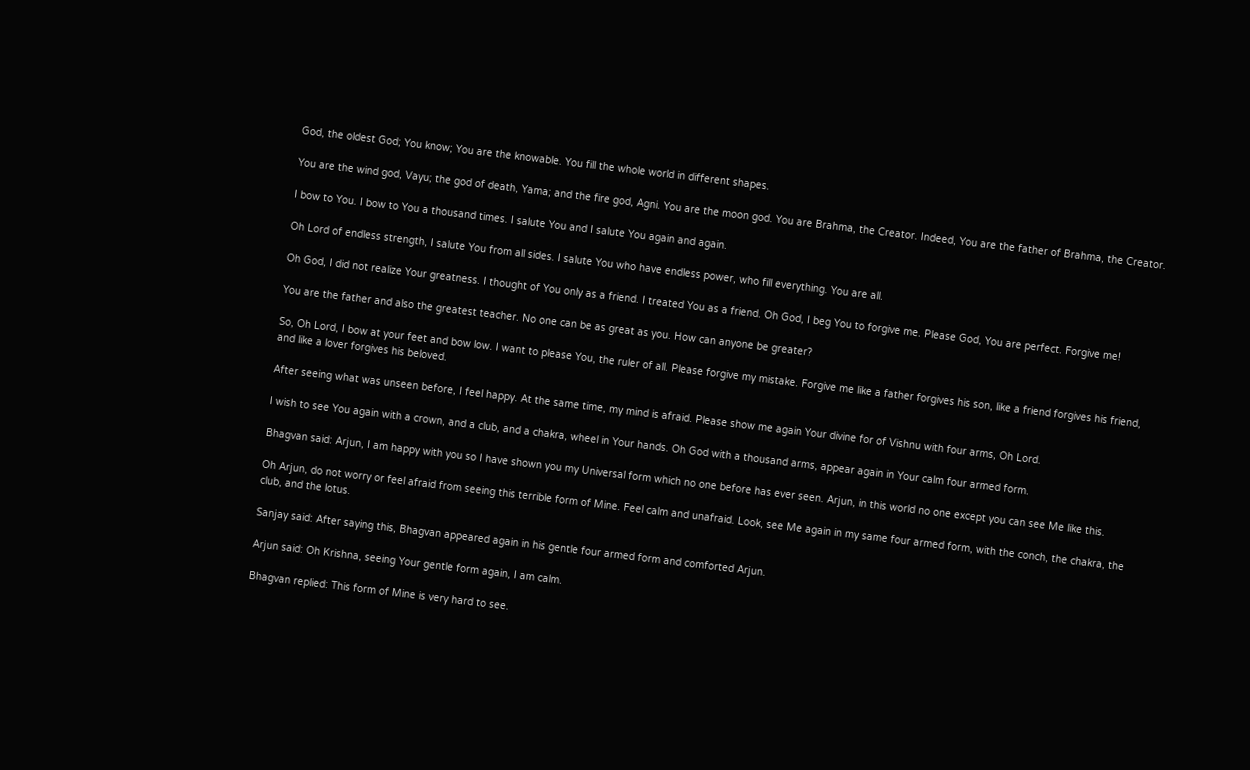God, the oldest God; You know; You are the knowable. You fill the whole world in different shapes.

You are the wind god, Vayu; the god of death, Yama; and the fire god, Agni. You are the moon god. You are Brahma, the Creator. Indeed, You are the father of Brahma, the Creator.

I bow to You. I bow to You a thousand times. I salute You and I salute You again and again.

Oh Lord of endless strength, I salute You from all sides. I salute You who have endless power, who fill everything. You are all.

Oh God, I did not realize Your greatness. I thought of You only as a friend. I treated You as a friend. Oh God, I beg You to forgive me. Please God, You are perfect. Forgive me!

You are the father and also the greatest teacher. No one can be as great as you. How can anyone be greater?

So, Oh Lord, I bow at your feet and bow low. I want to please You, the ruler of all. Please forgive my mistake. Forgive me like a father forgives his son, like a friend forgives his friend, and like a lover forgives his beloved.

After seeing what was unseen before, I feel happy. At the same time, my mind is afraid. Please show me again Your divine for of Vishnu with four arms, Oh Lord.

I wish to see You again with a crown, and a club, and a chakra, wheel in Your hands. Oh God with a thousand arms, appear again in Your calm four armed form.

Bhagvan said: Arjun, I am happy with you so I have shown you my Universal form which no one before has ever seen. Arjun, in this world no one except you can see Me like this.

Oh Arjun, do not worry or feel afraid from seeing this terrible form of Mine. Feel calm and unafraid. Look, see Me again in my same four armed form, with the conch, the chakra, the club, and the lotus.

Sanjay said: After saying this, Bhagvan appeared again in his gentle four armed form and comforted Arjun.

Arjun said: Oh Krishna, seeing Your gentle form again, I am calm.

Bhagvan replied: This form of Mine is very hard to see.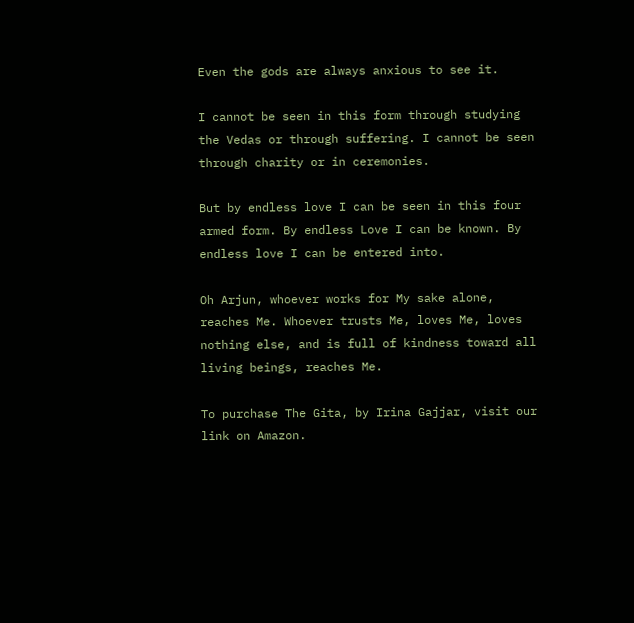Even the gods are always anxious to see it.

I cannot be seen in this form through studying the Vedas or through suffering. I cannot be seen through charity or in ceremonies.

But by endless love I can be seen in this four armed form. By endless Love I can be known. By endless love I can be entered into.

Oh Arjun, whoever works for My sake alone, reaches Me. Whoever trusts Me, loves Me, loves nothing else, and is full of kindness toward all living beings, reaches Me.

To purchase The Gita, by Irina Gajjar, visit our link on Amazon.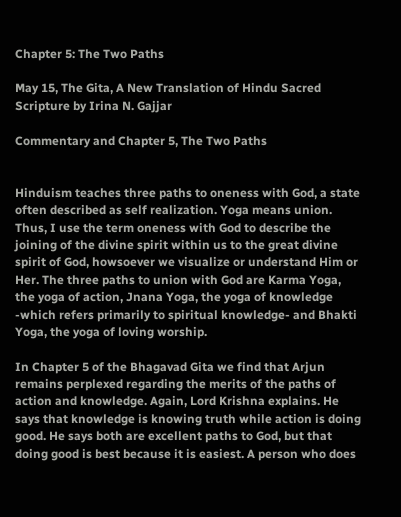Chapter 5: The Two Paths

May 15, The Gita, A New Translation of Hindu Sacred Scripture by Irina N. Gajjar

Commentary and Chapter 5, The Two Paths


Hinduism teaches three paths to oneness with God, a state often described as self realization. Yoga means union. Thus, I use the term oneness with God to describe the joining of the divine spirit within us to the great divine spirit of God, howsoever we visualize or understand Him or Her. The three paths to union with God are Karma Yoga, the yoga of action, Jnana Yoga, the yoga of knowledge -which refers primarily to spiritual knowledge- and Bhakti Yoga, the yoga of loving worship.

In Chapter 5 of the Bhagavad Gita we find that Arjun remains perplexed regarding the merits of the paths of action and knowledge. Again, Lord Krishna explains. He says that knowledge is knowing truth while action is doing good. He says both are excellent paths to God, but that doing good is best because it is easiest. A person who does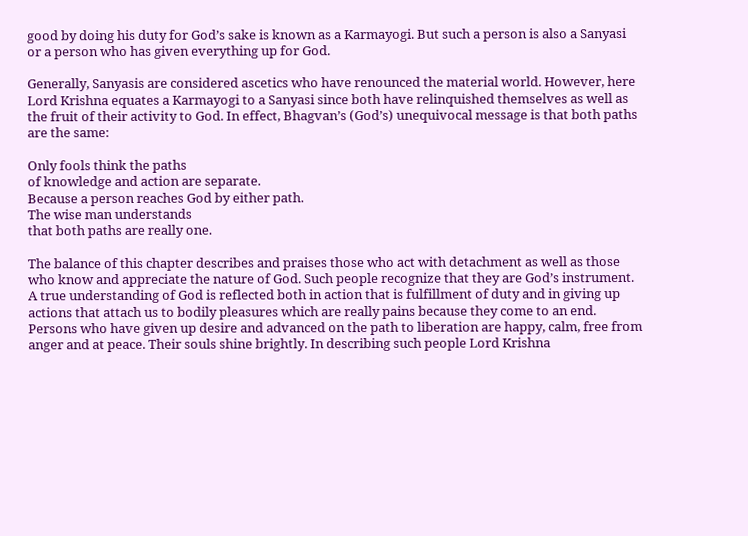good by doing his duty for God’s sake is known as a Karmayogi. But such a person is also a Sanyasi or a person who has given everything up for God.

Generally, Sanyasis are considered ascetics who have renounced the material world. However, here Lord Krishna equates a Karmayogi to a Sanyasi since both have relinquished themselves as well as the fruit of their activity to God. In effect, Bhagvan’s (God’s) unequivocal message is that both paths are the same:

Only fools think the paths
of knowledge and action are separate.
Because a person reaches God by either path.
The wise man understands
that both paths are really one.

The balance of this chapter describes and praises those who act with detachment as well as those who know and appreciate the nature of God. Such people recognize that they are God’s instrument. A true understanding of God is reflected both in action that is fulfillment of duty and in giving up actions that attach us to bodily pleasures which are really pains because they come to an end. Persons who have given up desire and advanced on the path to liberation are happy, calm, free from anger and at peace. Their souls shine brightly. In describing such people Lord Krishna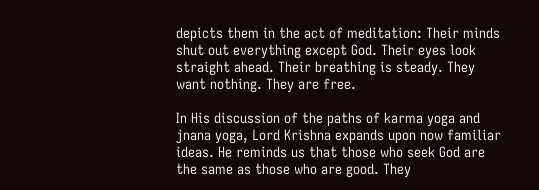depicts them in the act of meditation: Their minds shut out everything except God. Their eyes look straight ahead. Their breathing is steady. They want nothing. They are free.

In His discussion of the paths of karma yoga and jnana yoga, Lord Krishna expands upon now familiar ideas. He reminds us that those who seek God are the same as those who are good. They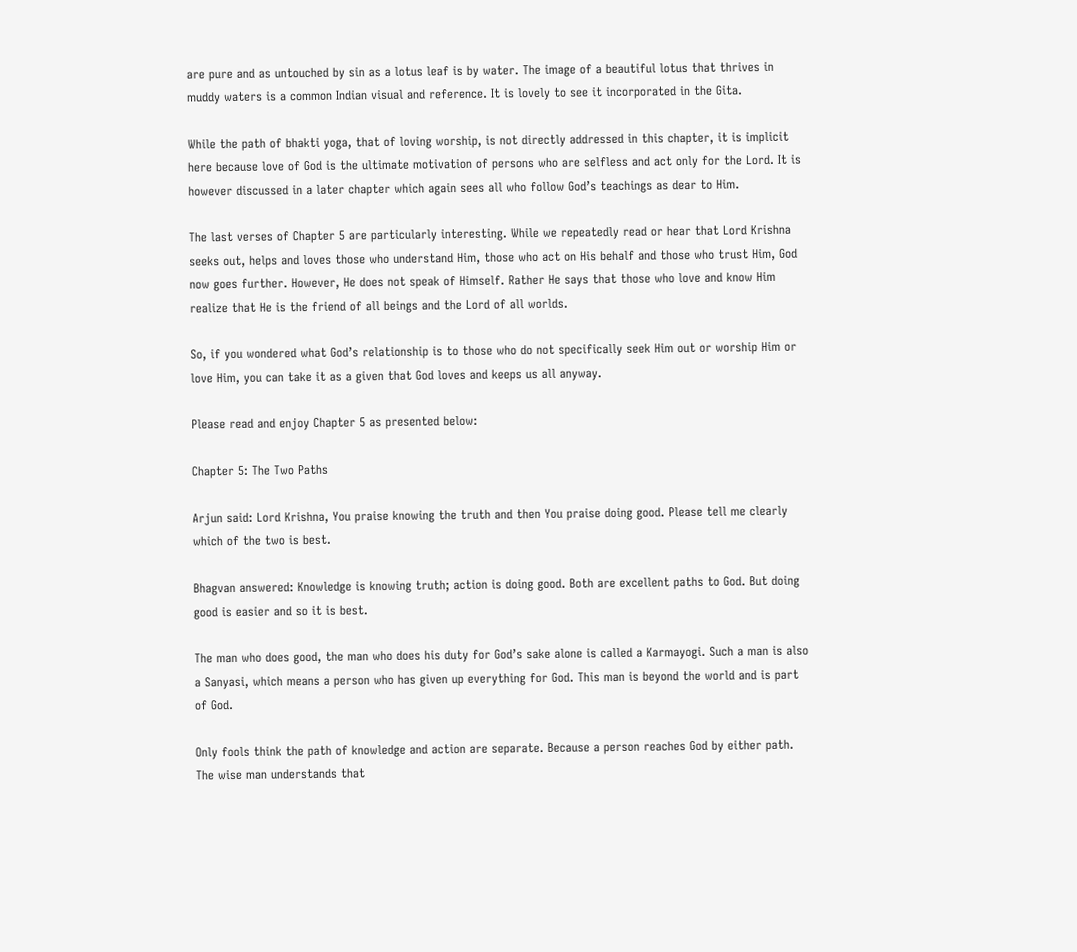are pure and as untouched by sin as a lotus leaf is by water. The image of a beautiful lotus that thrives in muddy waters is a common Indian visual and reference. It is lovely to see it incorporated in the Gita.

While the path of bhakti yoga, that of loving worship, is not directly addressed in this chapter, it is implicit here because love of God is the ultimate motivation of persons who are selfless and act only for the Lord. It is however discussed in a later chapter which again sees all who follow God’s teachings as dear to Him.

The last verses of Chapter 5 are particularly interesting. While we repeatedly read or hear that Lord Krishna seeks out, helps and loves those who understand Him, those who act on His behalf and those who trust Him, God now goes further. However, He does not speak of Himself. Rather He says that those who love and know Him realize that He is the friend of all beings and the Lord of all worlds.

So, if you wondered what God’s relationship is to those who do not specifically seek Him out or worship Him or love Him, you can take it as a given that God loves and keeps us all anyway.

Please read and enjoy Chapter 5 as presented below:

Chapter 5: The Two Paths

Arjun said: Lord Krishna, You praise knowing the truth and then You praise doing good. Please tell me clearly which of the two is best.

Bhagvan answered: Knowledge is knowing truth; action is doing good. Both are excellent paths to God. But doing good is easier and so it is best.

The man who does good, the man who does his duty for God’s sake alone is called a Karmayogi. Such a man is also a Sanyasi, which means a person who has given up everything for God. This man is beyond the world and is part of God.

Only fools think the path of knowledge and action are separate. Because a person reaches God by either path. The wise man understands that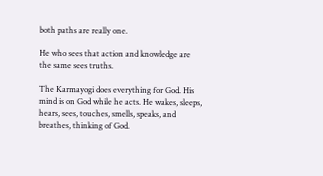both paths are really one.

He who sees that action and knowledge are the same sees truths.

The Karmayogi does everything for God. His mind is on God while he acts. He wakes, sleeps, hears, sees, touches, smells, speaks, and breathes, thinking of God.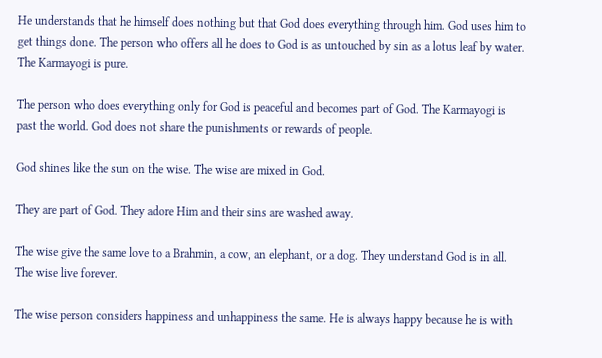He understands that he himself does nothing but that God does everything through him. God uses him to get things done. The person who offers all he does to God is as untouched by sin as a lotus leaf by water. The Karmayogi is pure.

The person who does everything only for God is peaceful and becomes part of God. The Karmayogi is past the world. God does not share the punishments or rewards of people.

God shines like the sun on the wise. The wise are mixed in God.

They are part of God. They adore Him and their sins are washed away.

The wise give the same love to a Brahmin, a cow, an elephant, or a dog. They understand God is in all. The wise live forever.

The wise person considers happiness and unhappiness the same. He is always happy because he is with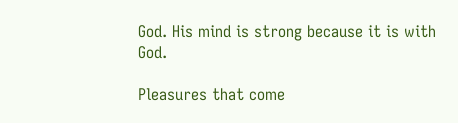God. His mind is strong because it is with God.

Pleasures that come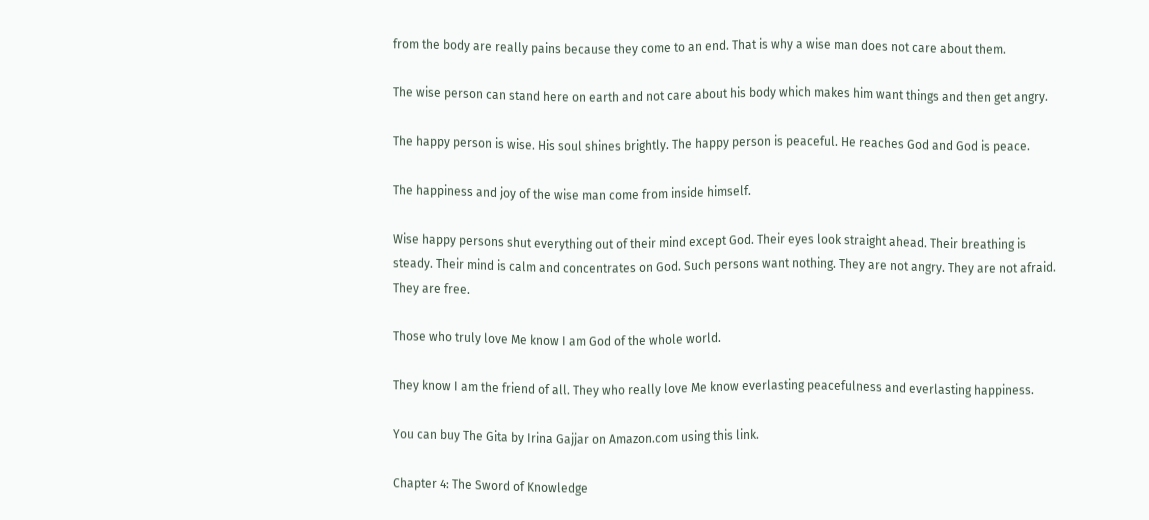from the body are really pains because they come to an end. That is why a wise man does not care about them.

The wise person can stand here on earth and not care about his body which makes him want things and then get angry.

The happy person is wise. His soul shines brightly. The happy person is peaceful. He reaches God and God is peace.

The happiness and joy of the wise man come from inside himself.

Wise happy persons shut everything out of their mind except God. Their eyes look straight ahead. Their breathing is steady. Their mind is calm and concentrates on God. Such persons want nothing. They are not angry. They are not afraid. They are free.

Those who truly love Me know I am God of the whole world.

They know I am the friend of all. They who really love Me know everlasting peacefulness and everlasting happiness.

You can buy The Gita by Irina Gajjar on Amazon.com using this link.

Chapter 4: The Sword of Knowledge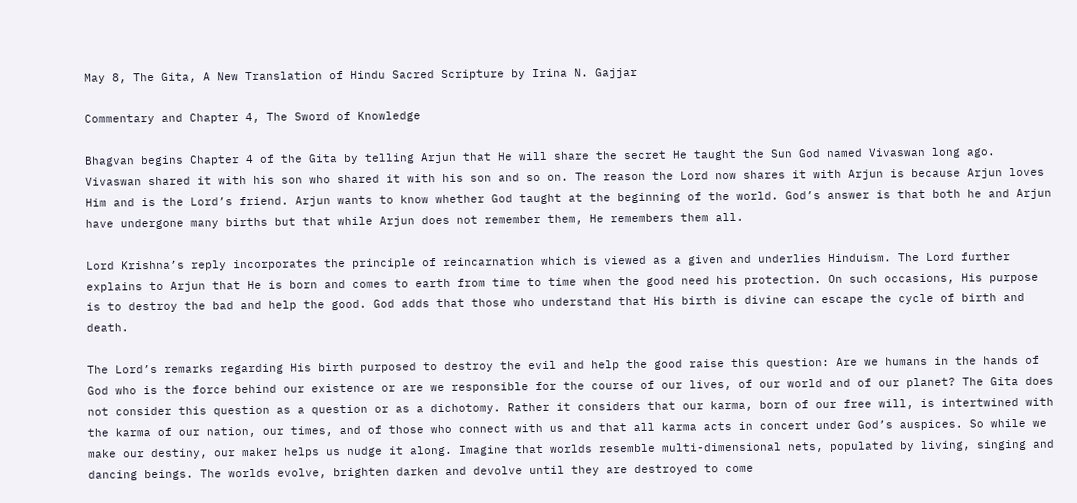May 8, The Gita, A New Translation of Hindu Sacred Scripture by Irina N. Gajjar

Commentary and Chapter 4, The Sword of Knowledge

Bhagvan begins Chapter 4 of the Gita by telling Arjun that He will share the secret He taught the Sun God named Vivaswan long ago. Vivaswan shared it with his son who shared it with his son and so on. The reason the Lord now shares it with Arjun is because Arjun loves Him and is the Lord’s friend. Arjun wants to know whether God taught at the beginning of the world. God’s answer is that both he and Arjun have undergone many births but that while Arjun does not remember them, He remembers them all.

Lord Krishna’s reply incorporates the principle of reincarnation which is viewed as a given and underlies Hinduism. The Lord further explains to Arjun that He is born and comes to earth from time to time when the good need his protection. On such occasions, His purpose is to destroy the bad and help the good. God adds that those who understand that His birth is divine can escape the cycle of birth and death.

The Lord’s remarks regarding His birth purposed to destroy the evil and help the good raise this question: Are we humans in the hands of God who is the force behind our existence or are we responsible for the course of our lives, of our world and of our planet? The Gita does not consider this question as a question or as a dichotomy. Rather it considers that our karma, born of our free will, is intertwined with the karma of our nation, our times, and of those who connect with us and that all karma acts in concert under God’s auspices. So while we make our destiny, our maker helps us nudge it along. Imagine that worlds resemble multi-dimensional nets, populated by living, singing and dancing beings. The worlds evolve, brighten darken and devolve until they are destroyed to come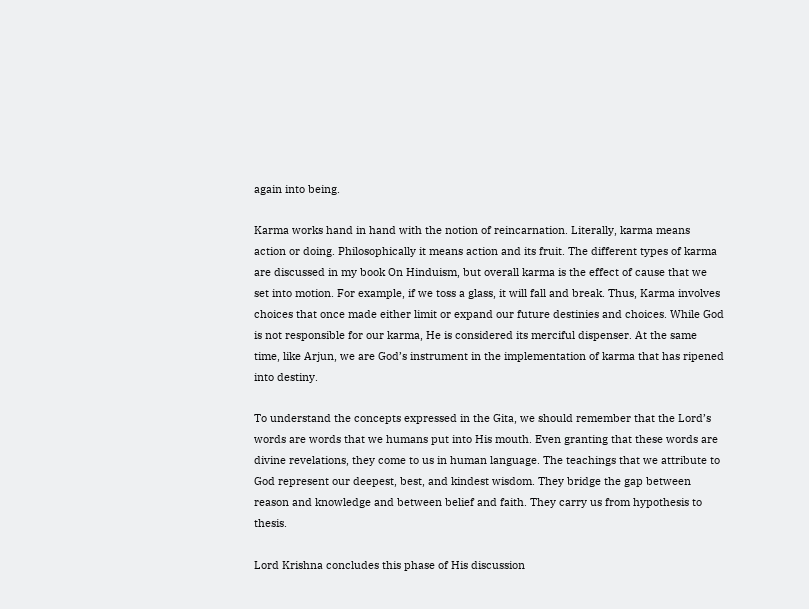again into being.

Karma works hand in hand with the notion of reincarnation. Literally, karma means action or doing. Philosophically it means action and its fruit. The different types of karma are discussed in my book On Hinduism, but overall karma is the effect of cause that we set into motion. For example, if we toss a glass, it will fall and break. Thus, Karma involves choices that once made either limit or expand our future destinies and choices. While God is not responsible for our karma, He is considered its merciful dispenser. At the same time, like Arjun, we are God’s instrument in the implementation of karma that has ripened into destiny.

To understand the concepts expressed in the Gita, we should remember that the Lord’s words are words that we humans put into His mouth. Even granting that these words are divine revelations, they come to us in human language. The teachings that we attribute to God represent our deepest, best, and kindest wisdom. They bridge the gap between reason and knowledge and between belief and faith. They carry us from hypothesis to thesis.

Lord Krishna concludes this phase of His discussion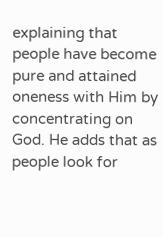explaining that people have become pure and attained oneness with Him by concentrating on God. He adds that as people look for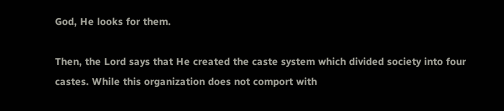God, He looks for them.

Then, the Lord says that He created the caste system which divided society into four castes. While this organization does not comport with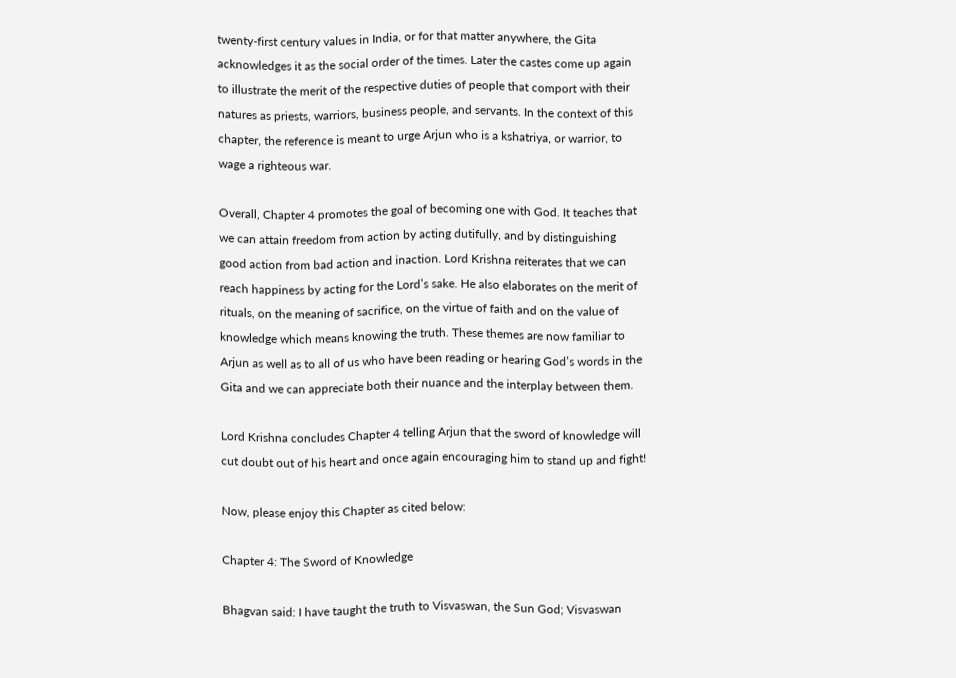twenty-first century values in India, or for that matter anywhere, the Gita acknowledges it as the social order of the times. Later the castes come up again to illustrate the merit of the respective duties of people that comport with their natures as priests, warriors, business people, and servants. In the context of this chapter, the reference is meant to urge Arjun who is a kshatriya, or warrior, to wage a righteous war.

Overall, Chapter 4 promotes the goal of becoming one with God. It teaches that we can attain freedom from action by acting dutifully, and by distinguishing good action from bad action and inaction. Lord Krishna reiterates that we can reach happiness by acting for the Lord’s sake. He also elaborates on the merit of rituals, on the meaning of sacrifice, on the virtue of faith and on the value of knowledge which means knowing the truth. These themes are now familiar to Arjun as well as to all of us who have been reading or hearing God’s words in the Gita and we can appreciate both their nuance and the interplay between them.

Lord Krishna concludes Chapter 4 telling Arjun that the sword of knowledge will cut doubt out of his heart and once again encouraging him to stand up and fight!

Now, please enjoy this Chapter as cited below:

Chapter 4: The Sword of Knowledge

Bhagvan said: I have taught the truth to Visvaswan, the Sun God; Visvaswan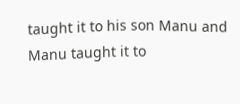taught it to his son Manu and Manu taught it to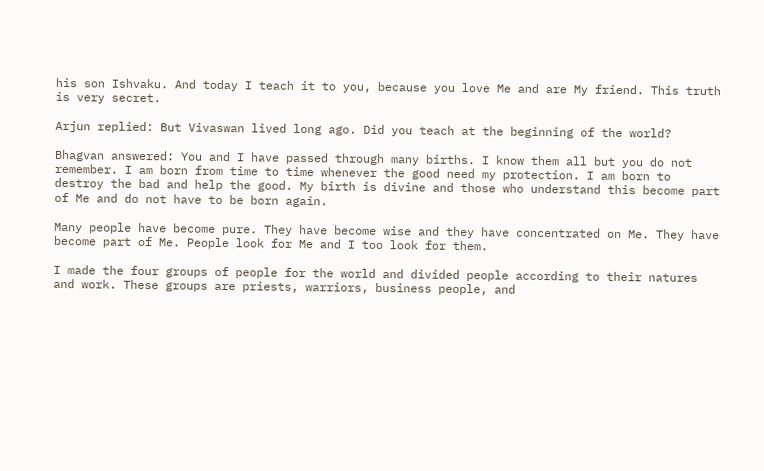his son Ishvaku. And today I teach it to you, because you love Me and are My friend. This truth is very secret.

Arjun replied: But Vivaswan lived long ago. Did you teach at the beginning of the world?

Bhagvan answered: You and I have passed through many births. I know them all but you do not remember. I am born from time to time whenever the good need my protection. I am born to destroy the bad and help the good. My birth is divine and those who understand this become part of Me and do not have to be born again.

Many people have become pure. They have become wise and they have concentrated on Me. They have become part of Me. People look for Me and I too look for them.

I made the four groups of people for the world and divided people according to their natures and work. These groups are priests, warriors, business people, and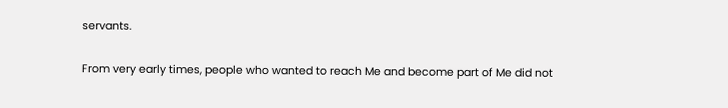servants.

From very early times, people who wanted to reach Me and become part of Me did not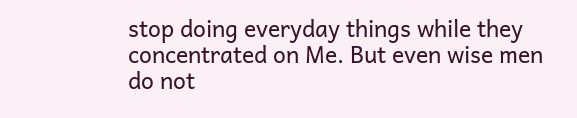stop doing everyday things while they concentrated on Me. But even wise men do not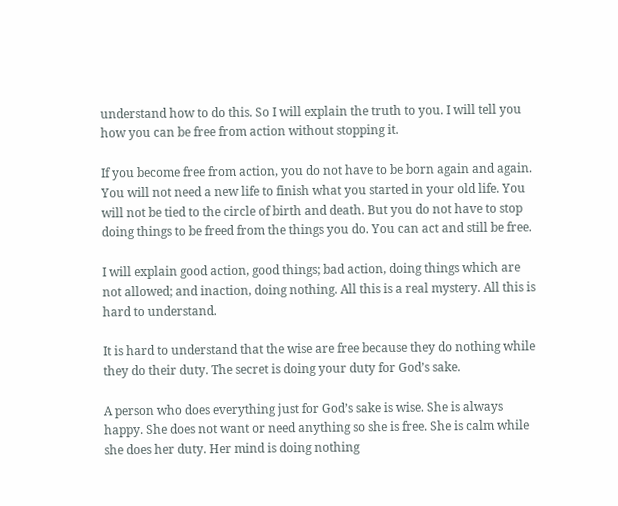understand how to do this. So I will explain the truth to you. I will tell you how you can be free from action without stopping it.

If you become free from action, you do not have to be born again and again. You will not need a new life to finish what you started in your old life. You will not be tied to the circle of birth and death. But you do not have to stop doing things to be freed from the things you do. You can act and still be free.

I will explain good action, good things; bad action, doing things which are not allowed; and inaction, doing nothing. All this is a real mystery. All this is hard to understand.

It is hard to understand that the wise are free because they do nothing while they do their duty. The secret is doing your duty for God’s sake.

A person who does everything just for God’s sake is wise. She is always happy. She does not want or need anything so she is free. She is calm while she does her duty. Her mind is doing nothing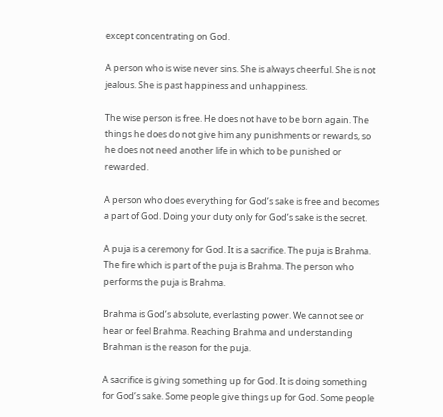except concentrating on God.

A person who is wise never sins. She is always cheerful. She is not jealous. She is past happiness and unhappiness.

The wise person is free. He does not have to be born again. The things he does do not give him any punishments or rewards, so he does not need another life in which to be punished or rewarded.

A person who does everything for God’s sake is free and becomes a part of God. Doing your duty only for God’s sake is the secret.

A puja is a ceremony for God. It is a sacrifice. The puja is Brahma. The fire which is part of the puja is Brahma. The person who performs the puja is Brahma.

Brahma is God’s absolute, everlasting power. We cannot see or hear or feel Brahma. Reaching Brahma and understanding Brahman is the reason for the puja.

A sacrifice is giving something up for God. It is doing something for God’s sake. Some people give things up for God. Some people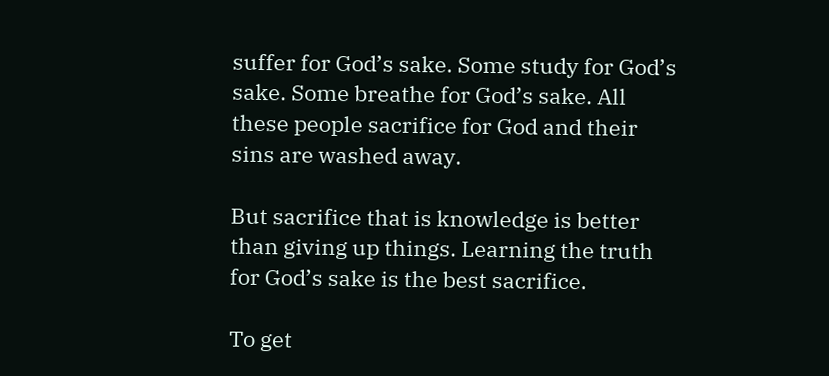suffer for God’s sake. Some study for God’s sake. Some breathe for God’s sake. All these people sacrifice for God and their sins are washed away.

But sacrifice that is knowledge is better than giving up things. Learning the truth for God’s sake is the best sacrifice.

To get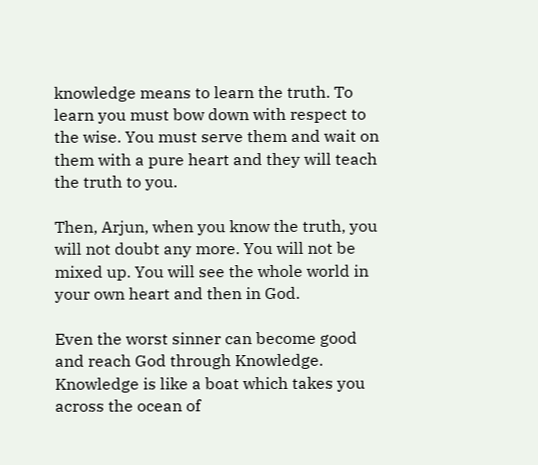knowledge means to learn the truth. To learn you must bow down with respect to the wise. You must serve them and wait on them with a pure heart and they will teach the truth to you.

Then, Arjun, when you know the truth, you will not doubt any more. You will not be mixed up. You will see the whole world in your own heart and then in God.

Even the worst sinner can become good and reach God through Knowledge. Knowledge is like a boat which takes you across the ocean of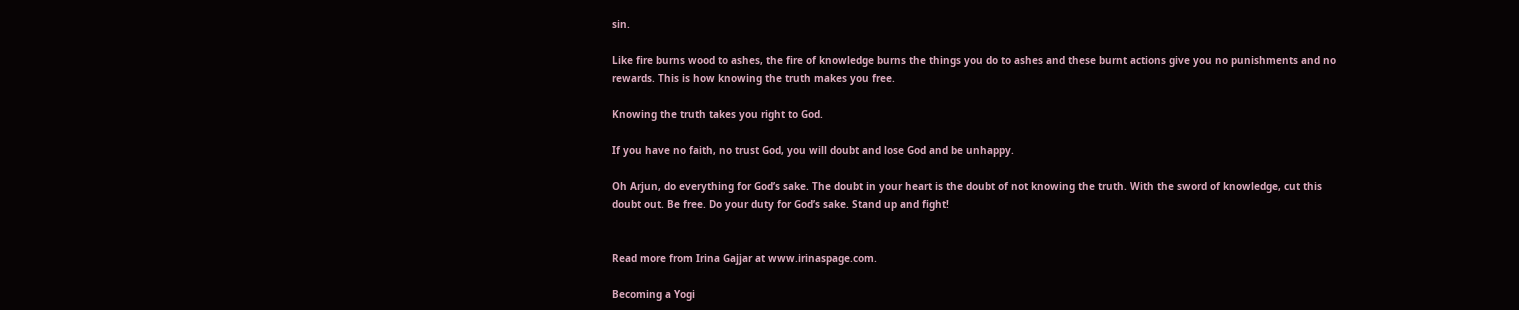sin.

Like fire burns wood to ashes, the fire of knowledge burns the things you do to ashes and these burnt actions give you no punishments and no rewards. This is how knowing the truth makes you free.

Knowing the truth takes you right to God.

If you have no faith, no trust God, you will doubt and lose God and be unhappy.

Oh Arjun, do everything for God’s sake. The doubt in your heart is the doubt of not knowing the truth. With the sword of knowledge, cut this doubt out. Be free. Do your duty for God’s sake. Stand up and fight!


Read more from Irina Gajjar at www.irinaspage.com.

Becoming a Yogi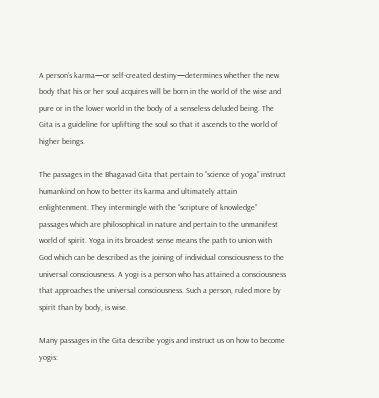A person’s karma—or self-created destiny—determines whether the new body that his or her soul acquires will be born in the world of the wise and pure or in the lower world in the body of a senseless deluded being. The Gita is a guideline for uplifting the soul so that it ascends to the world of higher beings.

The passages in the Bhagavad Gita that pertain to “science of yoga” instruct humankind on how to better its karma and ultimately attain enlightenment. They intermingle with the “scripture of knowledge” passages which are philosophical in nature and pertain to the unmanifest world of spirit. Yoga in its broadest sense means the path to union with God which can be described as the joining of individual consciousness to the universal consciousness. A yogi is a person who has attained a consciousness that approaches the universal consciousness. Such a person, ruled more by spirit than by body, is wise.

Many passages in the Gita describe yogis and instruct us on how to become yogis: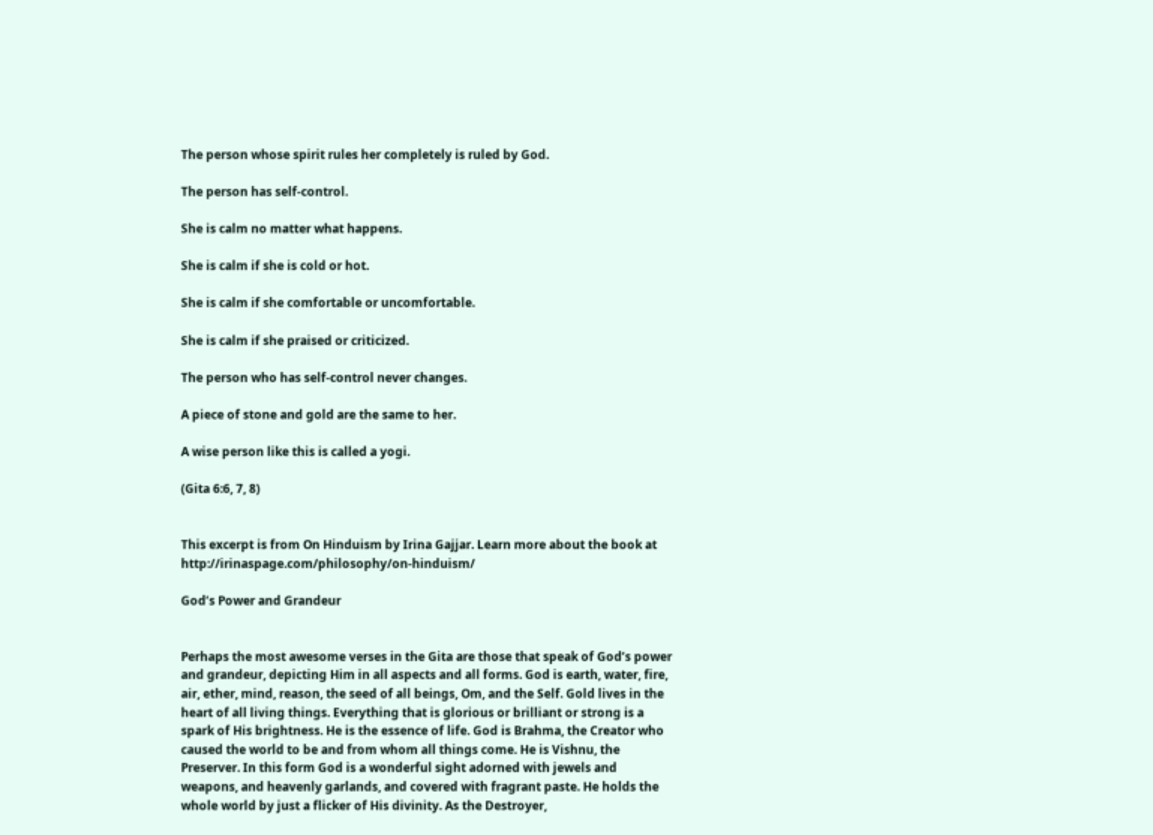The person whose spirit rules her completely is ruled by God.

The person has self-control.

She is calm no matter what happens.

She is calm if she is cold or hot.

She is calm if she comfortable or uncomfortable.

She is calm if she praised or criticized.

The person who has self-control never changes.

A piece of stone and gold are the same to her.

A wise person like this is called a yogi.

(Gita 6:6, 7, 8)


This excerpt is from On Hinduism by Irina Gajjar. Learn more about the book at http://irinaspage.com/philosophy/on-hinduism/

God’s Power and Grandeur


Perhaps the most awesome verses in the Gita are those that speak of God’s power and grandeur, depicting Him in all aspects and all forms. God is earth, water, fire, air, ether, mind, reason, the seed of all beings, Om, and the Self. Gold lives in the heart of all living things. Everything that is glorious or brilliant or strong is a spark of His brightness. He is the essence of life. God is Brahma, the Creator who caused the world to be and from whom all things come. He is Vishnu, the Preserver. In this form God is a wonderful sight adorned with jewels and weapons, and heavenly garlands, and covered with fragrant paste. He holds the whole world by just a flicker of His divinity. As the Destroyer,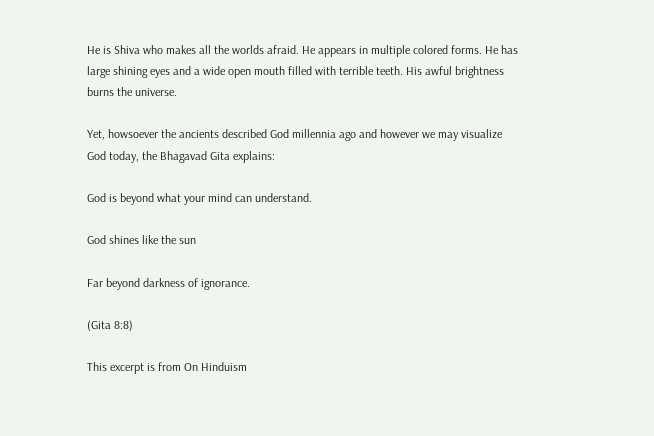He is Shiva who makes all the worlds afraid. He appears in multiple colored forms. He has large shining eyes and a wide open mouth filled with terrible teeth. His awful brightness burns the universe.

Yet, howsoever the ancients described God millennia ago and however we may visualize God today, the Bhagavad Gita explains:

God is beyond what your mind can understand.

God shines like the sun

Far beyond darkness of ignorance.

(Gita 8:8)

This excerpt is from On Hinduism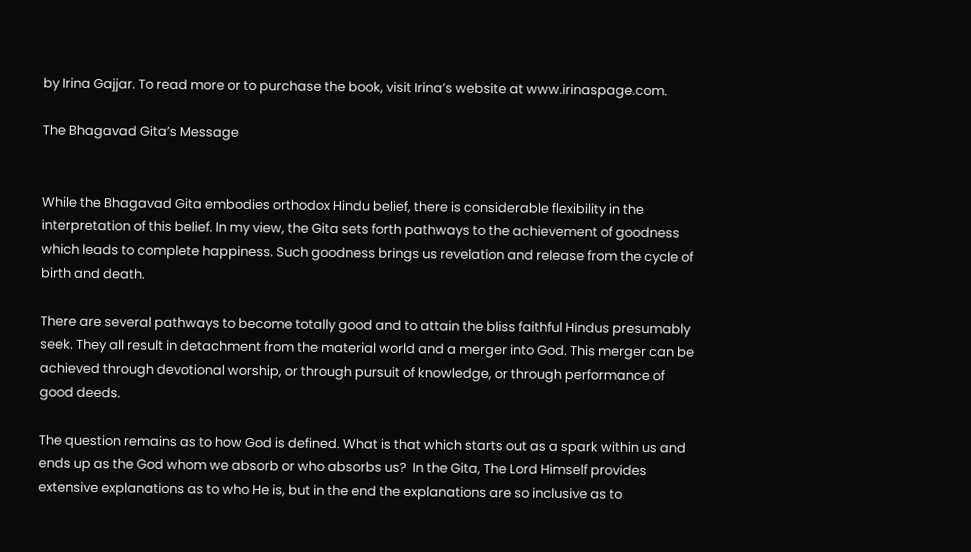by Irina Gajjar. To read more or to purchase the book, visit Irina’s website at www.irinaspage.com.

The Bhagavad Gita’s Message


While the Bhagavad Gita embodies orthodox Hindu belief, there is considerable flexibility in the interpretation of this belief. In my view, the Gita sets forth pathways to the achievement of goodness which leads to complete happiness. Such goodness brings us revelation and release from the cycle of birth and death.

There are several pathways to become totally good and to attain the bliss faithful Hindus presumably seek. They all result in detachment from the material world and a merger into God. This merger can be achieved through devotional worship, or through pursuit of knowledge, or through performance of good deeds.

The question remains as to how God is defined. What is that which starts out as a spark within us and ends up as the God whom we absorb or who absorbs us?  In the Gita, The Lord Himself provides extensive explanations as to who He is, but in the end the explanations are so inclusive as to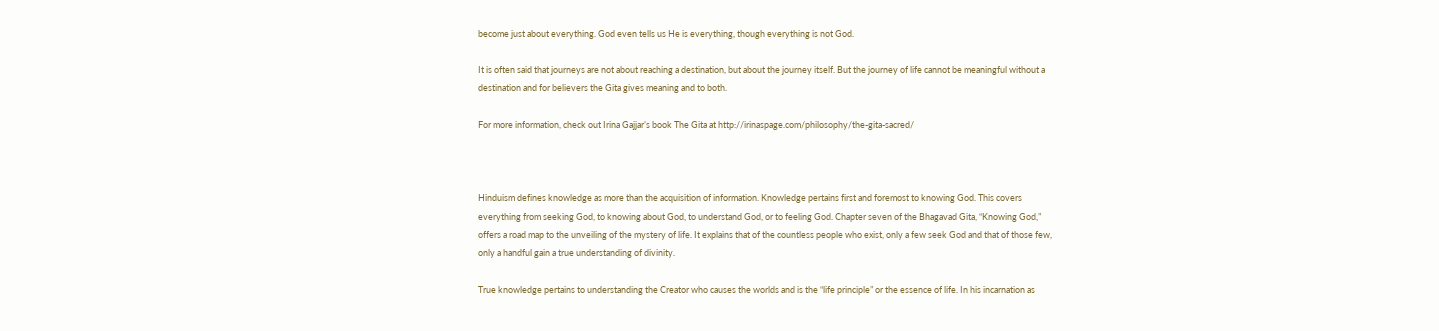become just about everything. God even tells us He is everything, though everything is not God.

It is often said that journeys are not about reaching a destination, but about the journey itself. But the journey of life cannot be meaningful without a destination and for believers the Gita gives meaning and to both.

For more information, check out Irina Gajjar’s book The Gita at http://irinaspage.com/philosophy/the-gita-sacred/



Hinduism defines knowledge as more than the acquisition of information. Knowledge pertains first and foremost to knowing God. This covers everything from seeking God, to knowing about God, to understand God, or to feeling God. Chapter seven of the Bhagavad Gita, “Knowing God,” offers a road map to the unveiling of the mystery of life. It explains that of the countless people who exist, only a few seek God and that of those few, only a handful gain a true understanding of divinity.

True knowledge pertains to understanding the Creator who causes the worlds and is the “life principle” or the essence of life. In his incarnation as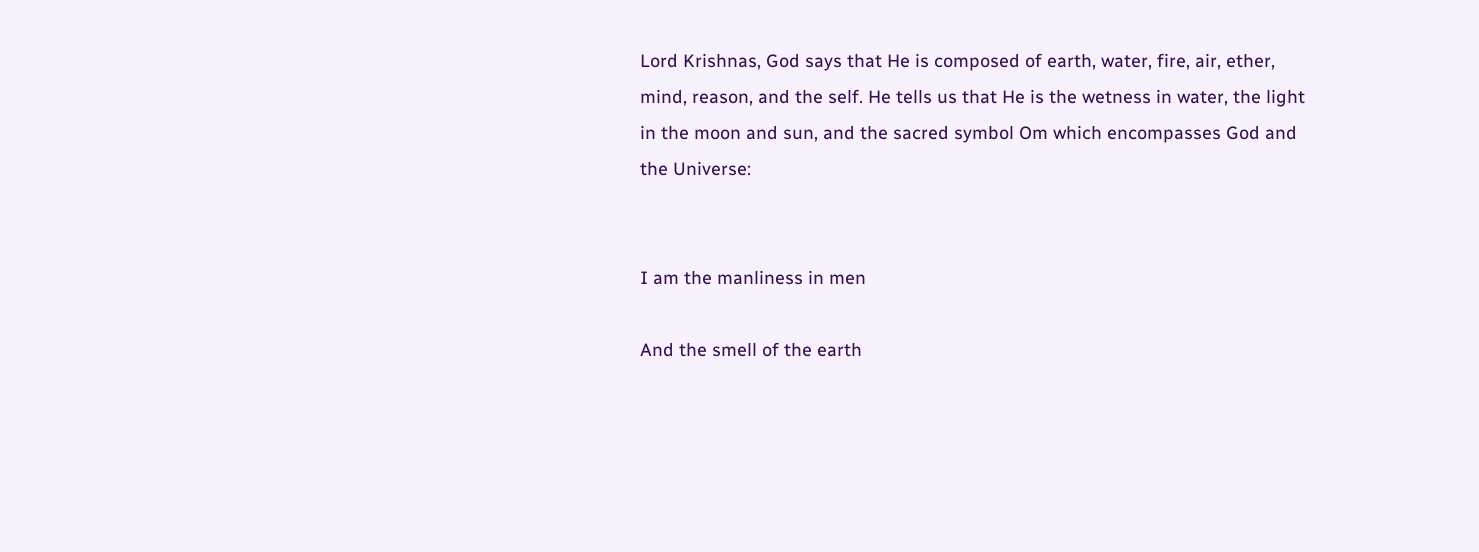Lord Krishnas, God says that He is composed of earth, water, fire, air, ether, mind, reason, and the self. He tells us that He is the wetness in water, the light in the moon and sun, and the sacred symbol Om which encompasses God and the Universe:


I am the manliness in men

And the smell of the earth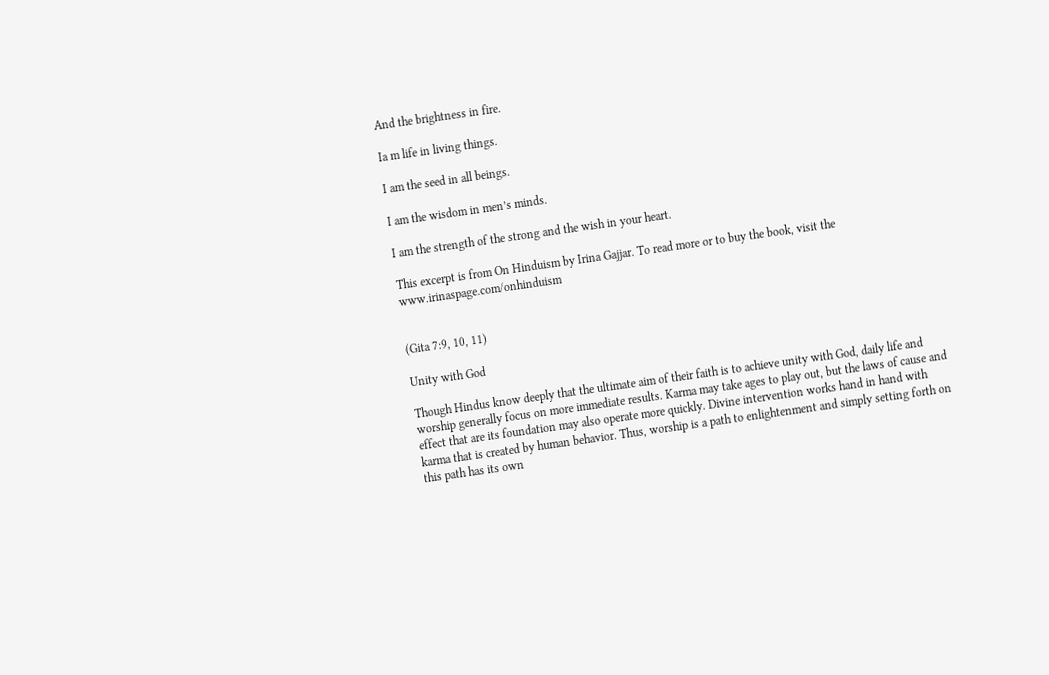And the brightness in fire.

Ia m life in living things.

I am the seed in all beings.

I am the wisdom in men’s minds.

I am the strength of the strong and the wish in your heart.

This excerpt is from On Hinduism by Irina Gajjar. To read more or to buy the book, visit the www.irinaspage.com/onhinduism


(Gita 7:9, 10, 11)

Unity with God

Though Hindus know deeply that the ultimate aim of their faith is to achieve unity with God, daily life and worship generally focus on more immediate results. Karma may take ages to play out, but the laws of cause and effect that are its foundation may also operate more quickly. Divine intervention works hand in hand with karma that is created by human behavior. Thus, worship is a path to enlightenment and simply setting forth on this path has its own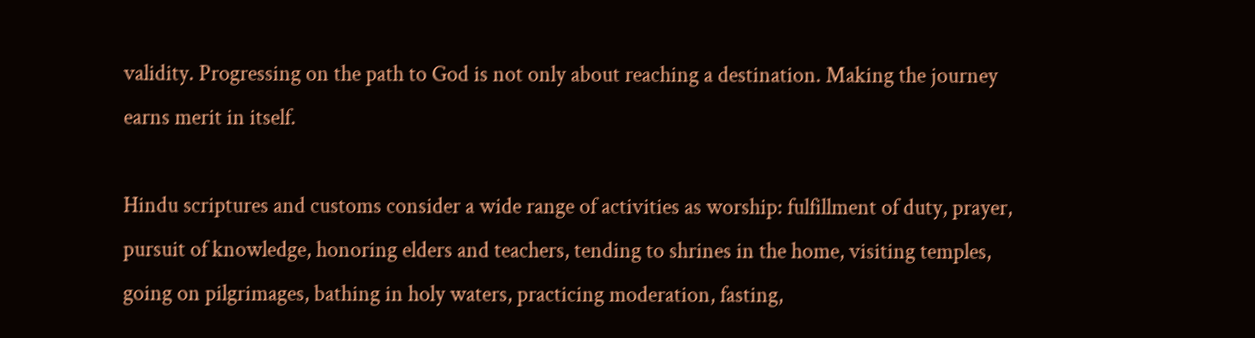validity. Progressing on the path to God is not only about reaching a destination. Making the journey earns merit in itself.

Hindu scriptures and customs consider a wide range of activities as worship: fulfillment of duty, prayer, pursuit of knowledge, honoring elders and teachers, tending to shrines in the home, visiting temples, going on pilgrimages, bathing in holy waters, practicing moderation, fasting,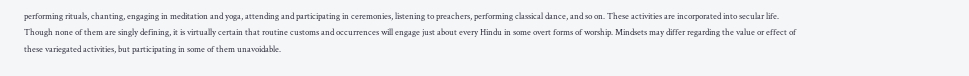performing rituals, chanting, engaging in meditation and yoga, attending and participating in ceremonies, listening to preachers, performing classical dance, and so on. These activities are incorporated into secular life. Though none of them are singly defining, it is virtually certain that routine customs and occurrences will engage just about every Hindu in some overt forms of worship. Mindsets may differ regarding the value or effect of these variegated activities, but participating in some of them unavoidable.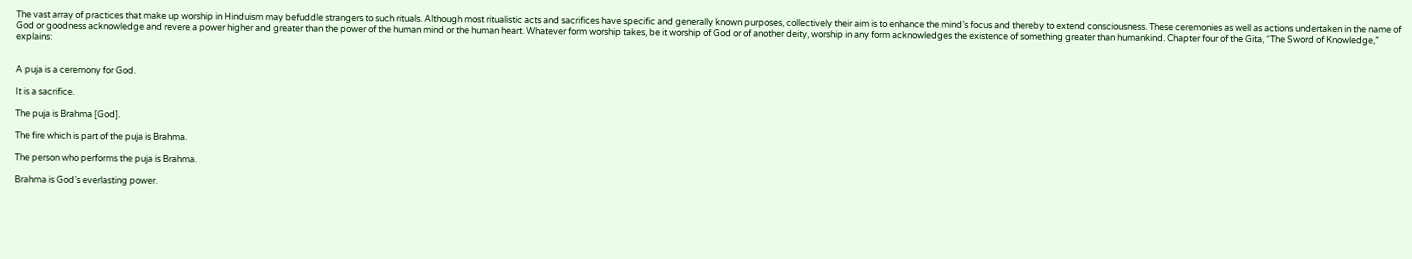The vast array of practices that make up worship in Hinduism may befuddle strangers to such rituals. Although most ritualistic acts and sacrifices have specific and generally known purposes, collectively their aim is to enhance the mind’s focus and thereby to extend consciousness. These ceremonies as well as actions undertaken in the name of God or goodness acknowledge and revere a power higher and greater than the power of the human mind or the human heart. Whatever form worship takes, be it worship of God or of another deity, worship in any form acknowledges the existence of something greater than humankind. Chapter four of the Gita, “The Sword of Knowledge,” explains:


A puja is a ceremony for God.

It is a sacrifice.

The puja is Brahma [God].

The fire which is part of the puja is Brahma.

The person who performs the puja is Brahma.

Brahma is God’s everlasting power.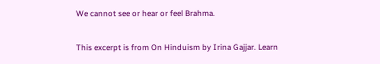We cannot see or hear or feel Brahma.

This excerpt is from On Hinduism by Irina Gajjar. Learn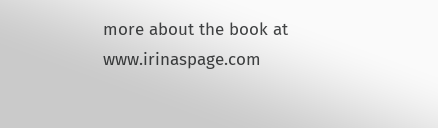more about the book at www.irinaspage.com